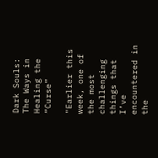Dark Souls: The Ways in Healing the “Curse”

"Earlier this week, one of the most challenging things that I’ve encountered in the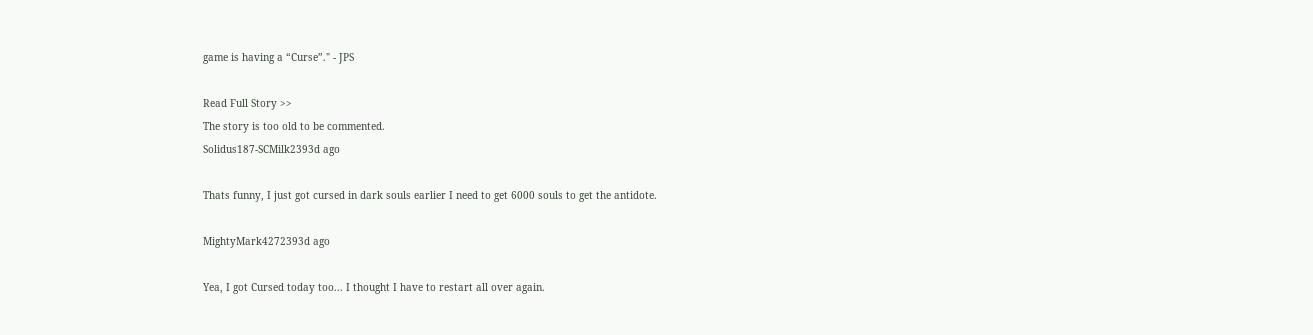game is having a “Curse”." - JPS

Read Full Story >>
The story is too old to be commented.
Solidus187-SCMilk2393d ago

Thats funny, I just got cursed in dark souls earlier I need to get 6000 souls to get the antidote.

MightyMark4272393d ago

Yea, I got Cursed today too... I thought I have to restart all over again.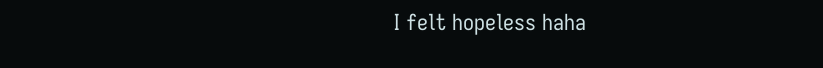I felt hopeless haha